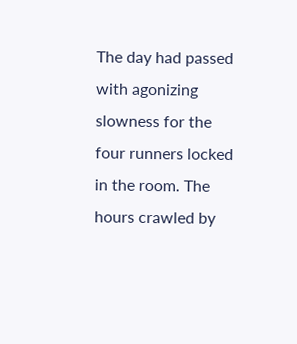The day had passed with agonizing slowness for the four runners locked in the room. The hours crawled by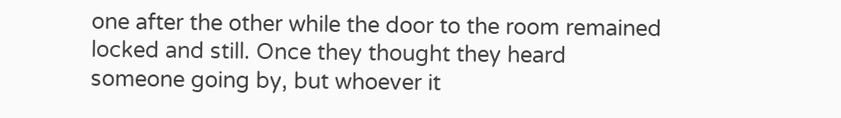one after the other while the door to the room remained locked and still. Once they thought they heard someone going by, but whoever it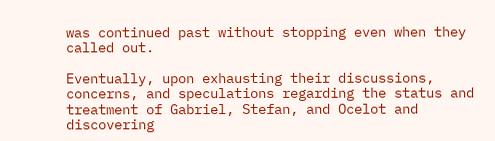was continued past without stopping even when they called out.

Eventually, upon exhausting their discussions, concerns, and speculations regarding the status and treatment of Gabriel, Stefan, and Ocelot and discovering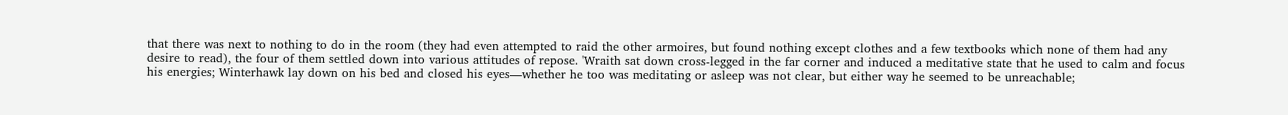that there was next to nothing to do in the room (they had even attempted to raid the other armoires, but found nothing except clothes and a few textbooks which none of them had any desire to read), the four of them settled down into various attitudes of repose. 'Wraith sat down cross-legged in the far corner and induced a meditative state that he used to calm and focus his energies; Winterhawk lay down on his bed and closed his eyes—whether he too was meditating or asleep was not clear, but either way he seemed to be unreachable;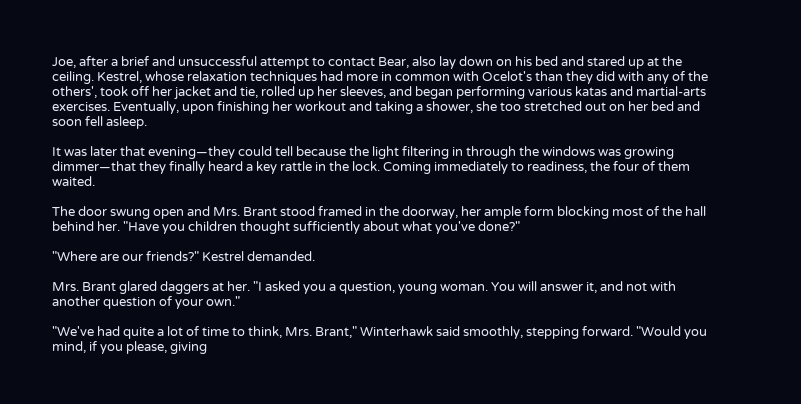Joe, after a brief and unsuccessful attempt to contact Bear, also lay down on his bed and stared up at the ceiling. Kestrel, whose relaxation techniques had more in common with Ocelot's than they did with any of the others', took off her jacket and tie, rolled up her sleeves, and began performing various katas and martial-arts exercises. Eventually, upon finishing her workout and taking a shower, she too stretched out on her bed and soon fell asleep.

It was later that evening—they could tell because the light filtering in through the windows was growing dimmer—that they finally heard a key rattle in the lock. Coming immediately to readiness, the four of them waited.

The door swung open and Mrs. Brant stood framed in the doorway, her ample form blocking most of the hall behind her. "Have you children thought sufficiently about what you've done?"

"Where are our friends?" Kestrel demanded.

Mrs. Brant glared daggers at her. "I asked you a question, young woman. You will answer it, and not with another question of your own."

"We've had quite a lot of time to think, Mrs. Brant," Winterhawk said smoothly, stepping forward. "Would you mind, if you please, giving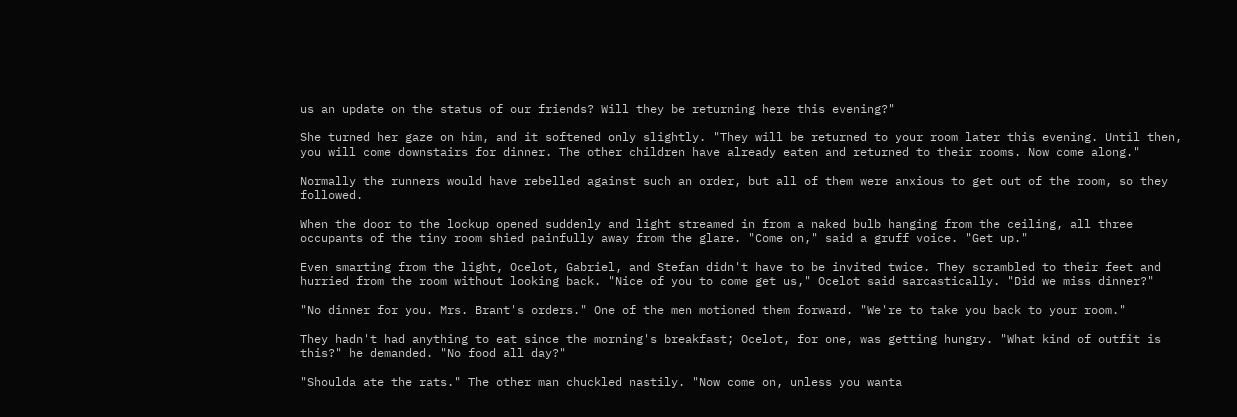us an update on the status of our friends? Will they be returning here this evening?"

She turned her gaze on him, and it softened only slightly. "They will be returned to your room later this evening. Until then, you will come downstairs for dinner. The other children have already eaten and returned to their rooms. Now come along."

Normally the runners would have rebelled against such an order, but all of them were anxious to get out of the room, so they followed.

When the door to the lockup opened suddenly and light streamed in from a naked bulb hanging from the ceiling, all three occupants of the tiny room shied painfully away from the glare. "Come on," said a gruff voice. "Get up."

Even smarting from the light, Ocelot, Gabriel, and Stefan didn't have to be invited twice. They scrambled to their feet and hurried from the room without looking back. "Nice of you to come get us," Ocelot said sarcastically. "Did we miss dinner?"

"No dinner for you. Mrs. Brant's orders." One of the men motioned them forward. "We're to take you back to your room."

They hadn't had anything to eat since the morning's breakfast; Ocelot, for one, was getting hungry. "What kind of outfit is this?" he demanded. "No food all day?"

"Shoulda ate the rats." The other man chuckled nastily. "Now come on, unless you wanta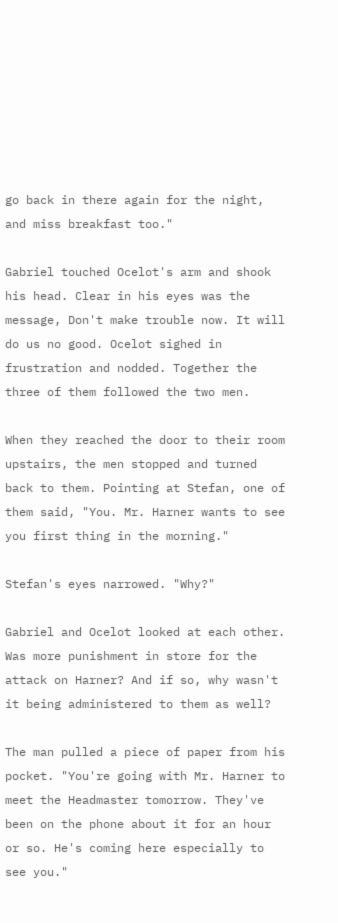go back in there again for the night, and miss breakfast too."

Gabriel touched Ocelot's arm and shook his head. Clear in his eyes was the message, Don't make trouble now. It will do us no good. Ocelot sighed in frustration and nodded. Together the three of them followed the two men.

When they reached the door to their room upstairs, the men stopped and turned back to them. Pointing at Stefan, one of them said, "You. Mr. Harner wants to see you first thing in the morning."

Stefan's eyes narrowed. "Why?"

Gabriel and Ocelot looked at each other. Was more punishment in store for the attack on Harner? And if so, why wasn't it being administered to them as well?

The man pulled a piece of paper from his pocket. "You're going with Mr. Harner to meet the Headmaster tomorrow. They've been on the phone about it for an hour or so. He's coming here especially to see you."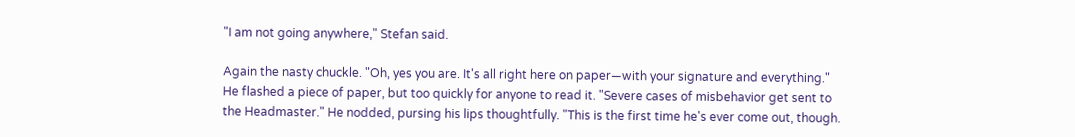"I am not going anywhere," Stefan said.

Again the nasty chuckle. "Oh, yes you are. It's all right here on paper—with your signature and everything." He flashed a piece of paper, but too quickly for anyone to read it. "Severe cases of misbehavior get sent to the Headmaster." He nodded, pursing his lips thoughtfully. "This is the first time he's ever come out, though.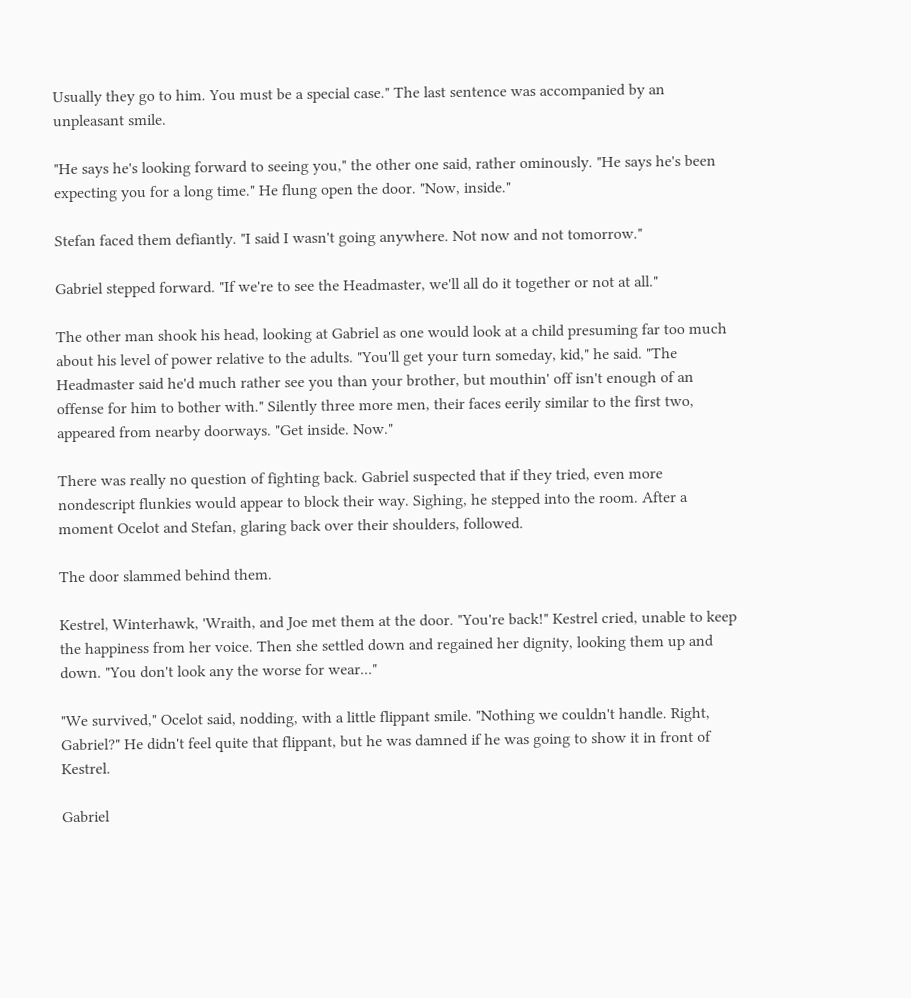Usually they go to him. You must be a special case." The last sentence was accompanied by an unpleasant smile.

"He says he's looking forward to seeing you," the other one said, rather ominously. "He says he's been expecting you for a long time." He flung open the door. "Now, inside."

Stefan faced them defiantly. "I said I wasn't going anywhere. Not now and not tomorrow."

Gabriel stepped forward. "If we're to see the Headmaster, we'll all do it together or not at all."

The other man shook his head, looking at Gabriel as one would look at a child presuming far too much about his level of power relative to the adults. "You'll get your turn someday, kid," he said. "The Headmaster said he'd much rather see you than your brother, but mouthin' off isn't enough of an offense for him to bother with." Silently three more men, their faces eerily similar to the first two, appeared from nearby doorways. "Get inside. Now."

There was really no question of fighting back. Gabriel suspected that if they tried, even more nondescript flunkies would appear to block their way. Sighing, he stepped into the room. After a moment Ocelot and Stefan, glaring back over their shoulders, followed.

The door slammed behind them.

Kestrel, Winterhawk, 'Wraith, and Joe met them at the door. "You're back!" Kestrel cried, unable to keep the happiness from her voice. Then she settled down and regained her dignity, looking them up and down. "You don't look any the worse for wear..."

"We survived," Ocelot said, nodding, with a little flippant smile. "Nothing we couldn't handle. Right, Gabriel?" He didn't feel quite that flippant, but he was damned if he was going to show it in front of Kestrel.

Gabriel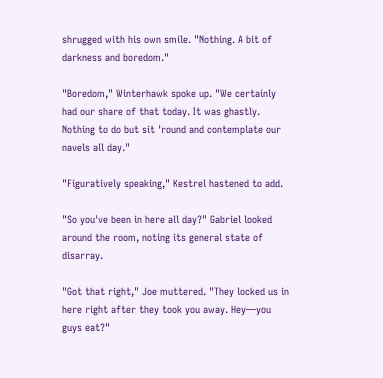shrugged with his own smile. "Nothing. A bit of darkness and boredom."

"Boredom," Winterhawk spoke up. "We certainly had our share of that today. It was ghastly. Nothing to do but sit 'round and contemplate our navels all day."

"Figuratively speaking," Kestrel hastened to add.

"So you've been in here all day?" Gabriel looked around the room, noting its general state of disarray.

"Got that right," Joe muttered. "They locked us in here right after they took you away. Hey—you guys eat?"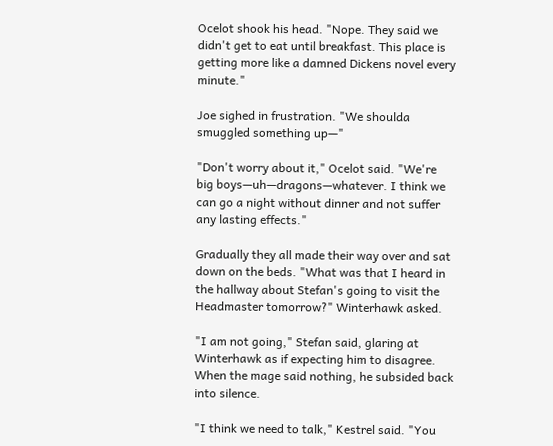Ocelot shook his head. "Nope. They said we didn't get to eat until breakfast. This place is getting more like a damned Dickens novel every minute."

Joe sighed in frustration. "We shoulda smuggled something up—"

"Don't worry about it," Ocelot said. "We're big boys—uh—dragons—whatever. I think we can go a night without dinner and not suffer any lasting effects."

Gradually they all made their way over and sat down on the beds. "What was that I heard in the hallway about Stefan's going to visit the Headmaster tomorrow?" Winterhawk asked.

"I am not going," Stefan said, glaring at Winterhawk as if expecting him to disagree. When the mage said nothing, he subsided back into silence.

"I think we need to talk," Kestrel said. "You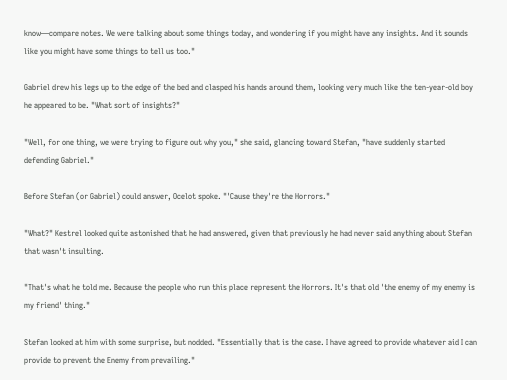know—compare notes. We were talking about some things today, and wondering if you might have any insights. And it sounds like you might have some things to tell us too."

Gabriel drew his legs up to the edge of the bed and clasped his hands around them, looking very much like the ten-year-old boy he appeared to be. "What sort of insights?"

"Well, for one thing, we were trying to figure out why you," she said, glancing toward Stefan, "have suddenly started defending Gabriel."

Before Stefan (or Gabriel) could answer, Ocelot spoke. "'Cause they're the Horrors."

"What?" Kestrel looked quite astonished that he had answered, given that previously he had never said anything about Stefan that wasn't insulting.

"That's what he told me. Because the people who run this place represent the Horrors. It's that old 'the enemy of my enemy is my friend' thing."

Stefan looked at him with some surprise, but nodded. "Essentially that is the case. I have agreed to provide whatever aid I can provide to prevent the Enemy from prevailing."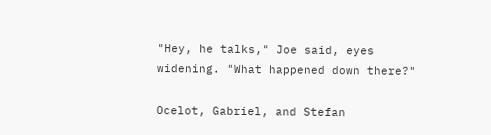"Hey, he talks," Joe said, eyes widening. "What happened down there?"

Ocelot, Gabriel, and Stefan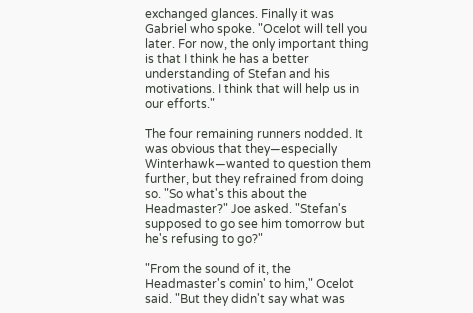exchanged glances. Finally it was Gabriel who spoke. "Ocelot will tell you later. For now, the only important thing is that I think he has a better understanding of Stefan and his motivations. I think that will help us in our efforts."

The four remaining runners nodded. It was obvious that they—especially Winterhawk—wanted to question them further, but they refrained from doing so. "So what's this about the Headmaster?" Joe asked. "Stefan's supposed to go see him tomorrow but he's refusing to go?"

"From the sound of it, the Headmaster's comin' to him," Ocelot said. "But they didn't say what was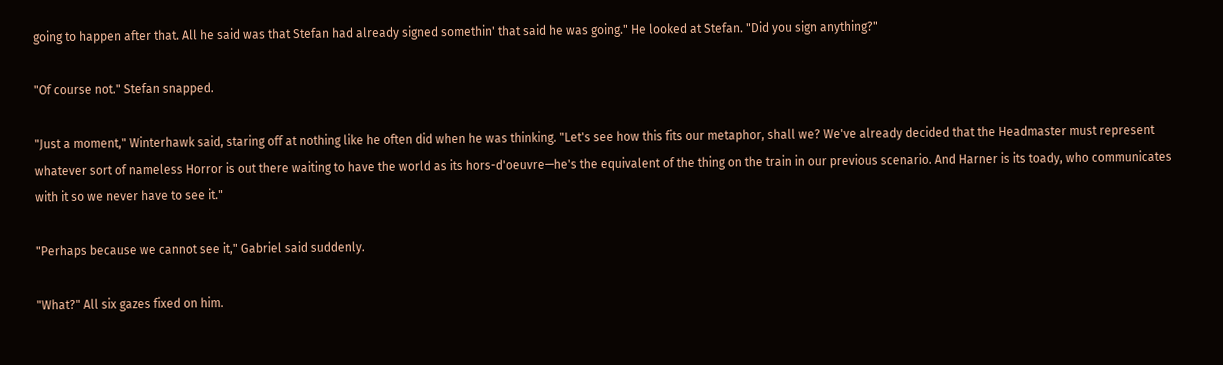going to happen after that. All he said was that Stefan had already signed somethin' that said he was going." He looked at Stefan. "Did you sign anything?"

"Of course not." Stefan snapped.

"Just a moment," Winterhawk said, staring off at nothing like he often did when he was thinking. "Let's see how this fits our metaphor, shall we? We've already decided that the Headmaster must represent whatever sort of nameless Horror is out there waiting to have the world as its hors-d'oeuvre—he's the equivalent of the thing on the train in our previous scenario. And Harner is its toady, who communicates with it so we never have to see it."

"Perhaps because we cannot see it," Gabriel said suddenly.

"What?" All six gazes fixed on him.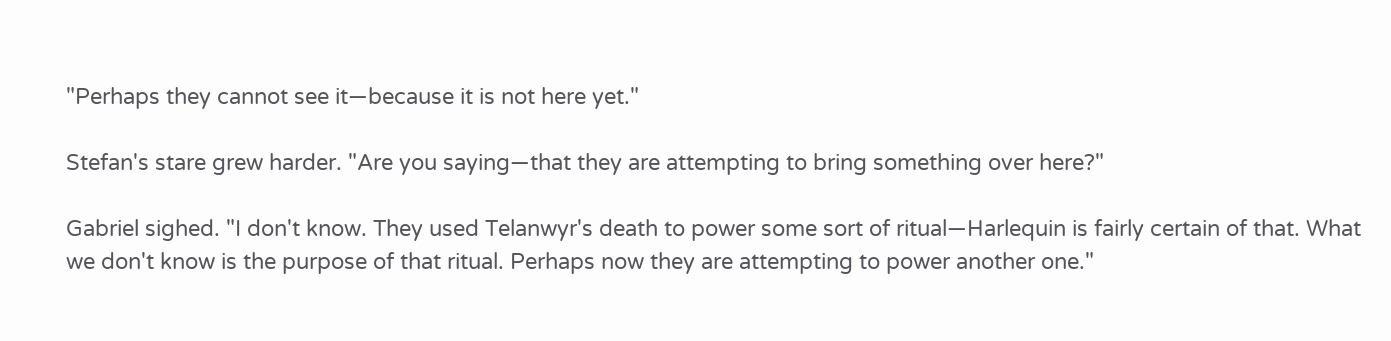"Perhaps they cannot see it—because it is not here yet."

Stefan's stare grew harder. "Are you saying—that they are attempting to bring something over here?"

Gabriel sighed. "I don't know. They used Telanwyr's death to power some sort of ritual—Harlequin is fairly certain of that. What we don't know is the purpose of that ritual. Perhaps now they are attempting to power another one."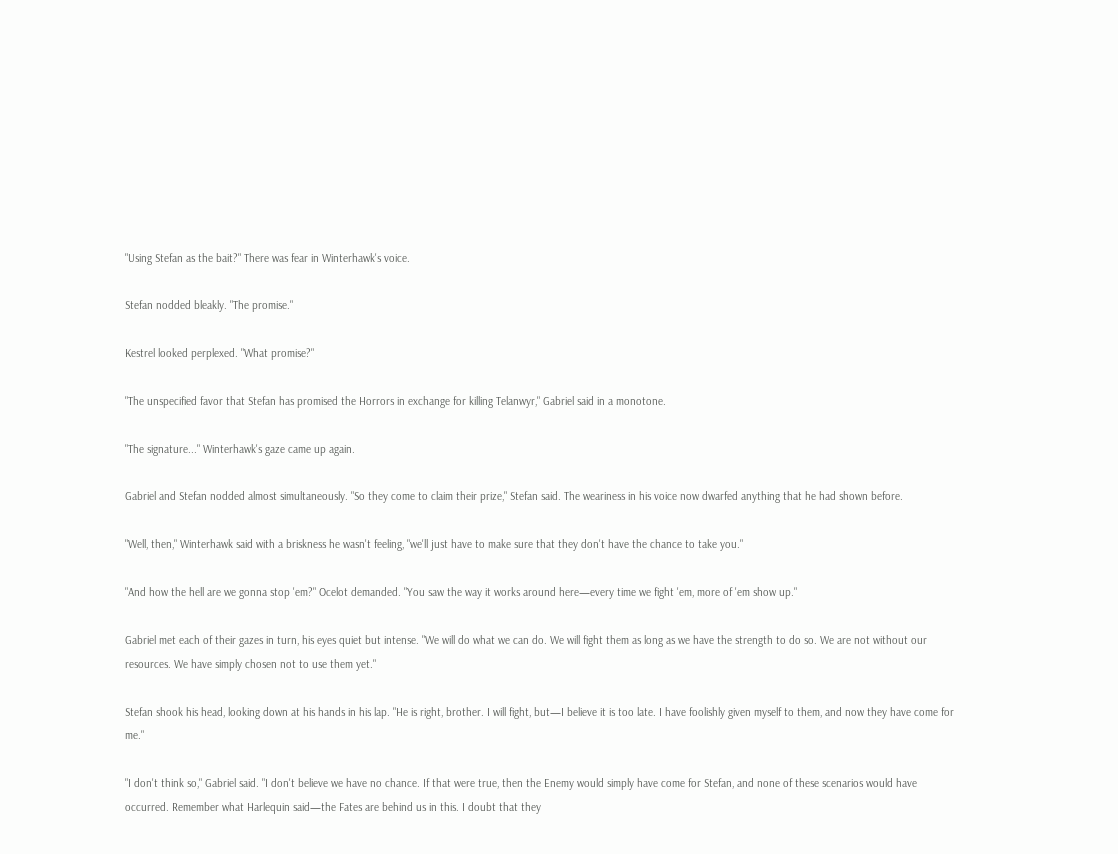"Using Stefan as the bait?" There was fear in Winterhawk's voice.

Stefan nodded bleakly. "The promise."

Kestrel looked perplexed. "What promise?"

"The unspecified favor that Stefan has promised the Horrors in exchange for killing Telanwyr," Gabriel said in a monotone.

"The signature..." Winterhawk's gaze came up again.

Gabriel and Stefan nodded almost simultaneously. "So they come to claim their prize," Stefan said. The weariness in his voice now dwarfed anything that he had shown before.

"Well, then," Winterhawk said with a briskness he wasn't feeling, "we'll just have to make sure that they don't have the chance to take you."

"And how the hell are we gonna stop 'em?" Ocelot demanded. "You saw the way it works around here—every time we fight 'em, more of 'em show up."

Gabriel met each of their gazes in turn, his eyes quiet but intense. "We will do what we can do. We will fight them as long as we have the strength to do so. We are not without our resources. We have simply chosen not to use them yet."

Stefan shook his head, looking down at his hands in his lap. "He is right, brother. I will fight, but—I believe it is too late. I have foolishly given myself to them, and now they have come for me."

"I don't think so," Gabriel said. "I don't believe we have no chance. If that were true, then the Enemy would simply have come for Stefan, and none of these scenarios would have occurred. Remember what Harlequin said—the Fates are behind us in this. I doubt that they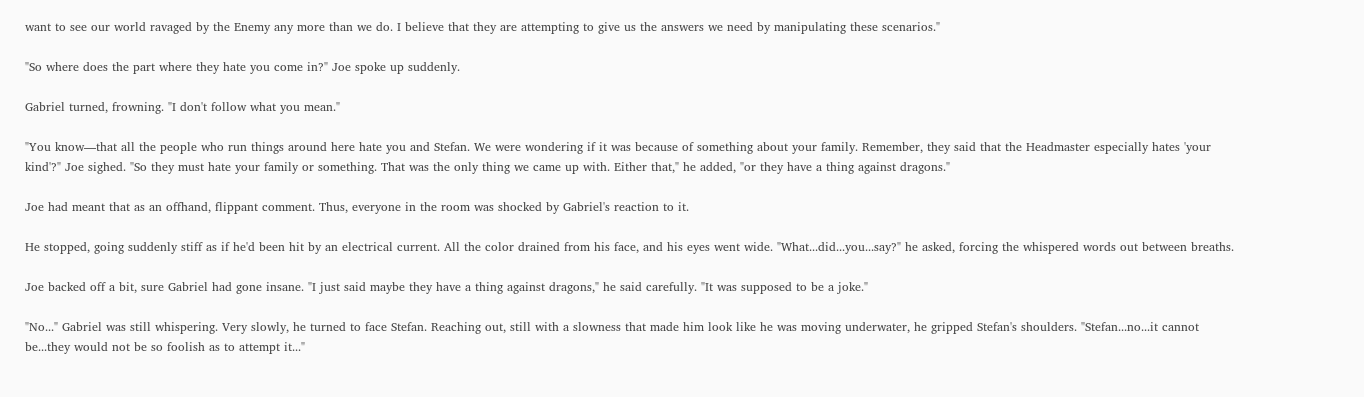want to see our world ravaged by the Enemy any more than we do. I believe that they are attempting to give us the answers we need by manipulating these scenarios."

"So where does the part where they hate you come in?" Joe spoke up suddenly.

Gabriel turned, frowning. "I don't follow what you mean."

"You know—that all the people who run things around here hate you and Stefan. We were wondering if it was because of something about your family. Remember, they said that the Headmaster especially hates 'your kind'?" Joe sighed. "So they must hate your family or something. That was the only thing we came up with. Either that," he added, "or they have a thing against dragons."

Joe had meant that as an offhand, flippant comment. Thus, everyone in the room was shocked by Gabriel's reaction to it.

He stopped, going suddenly stiff as if he'd been hit by an electrical current. All the color drained from his face, and his eyes went wide. "What...did...you...say?" he asked, forcing the whispered words out between breaths.

Joe backed off a bit, sure Gabriel had gone insane. "I just said maybe they have a thing against dragons," he said carefully. "It was supposed to be a joke."

"No..." Gabriel was still whispering. Very slowly, he turned to face Stefan. Reaching out, still with a slowness that made him look like he was moving underwater, he gripped Stefan's shoulders. "Stefan...no...it cannot be...they would not be so foolish as to attempt it..."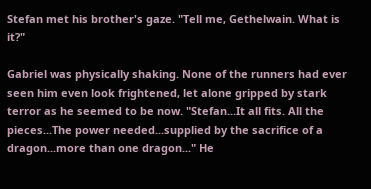Stefan met his brother's gaze. "Tell me, Gethelwain. What is it?"

Gabriel was physically shaking. None of the runners had ever seen him even look frightened, let alone gripped by stark terror as he seemed to be now. "Stefan...It all fits. All the pieces...The power needed...supplied by the sacrifice of a dragon...more than one dragon..." He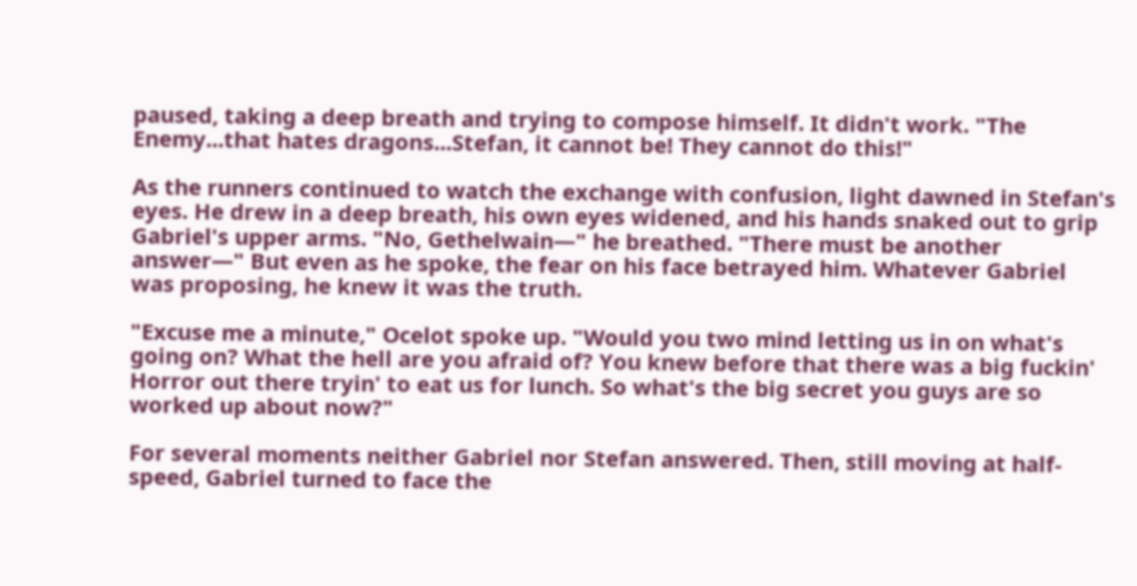paused, taking a deep breath and trying to compose himself. It didn't work. "The Enemy...that hates dragons...Stefan, it cannot be! They cannot do this!"

As the runners continued to watch the exchange with confusion, light dawned in Stefan's eyes. He drew in a deep breath, his own eyes widened, and his hands snaked out to grip Gabriel's upper arms. "No, Gethelwain—" he breathed. "There must be another answer—" But even as he spoke, the fear on his face betrayed him. Whatever Gabriel was proposing, he knew it was the truth.

"Excuse me a minute," Ocelot spoke up. "Would you two mind letting us in on what's going on? What the hell are you afraid of? You knew before that there was a big fuckin' Horror out there tryin' to eat us for lunch. So what's the big secret you guys are so worked up about now?"

For several moments neither Gabriel nor Stefan answered. Then, still moving at half-speed, Gabriel turned to face the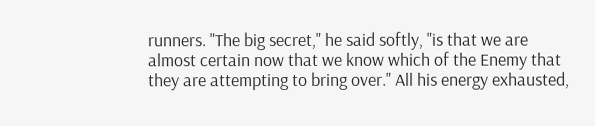runners. "The big secret," he said softly, "is that we are almost certain now that we know which of the Enemy that they are attempting to bring over." All his energy exhausted,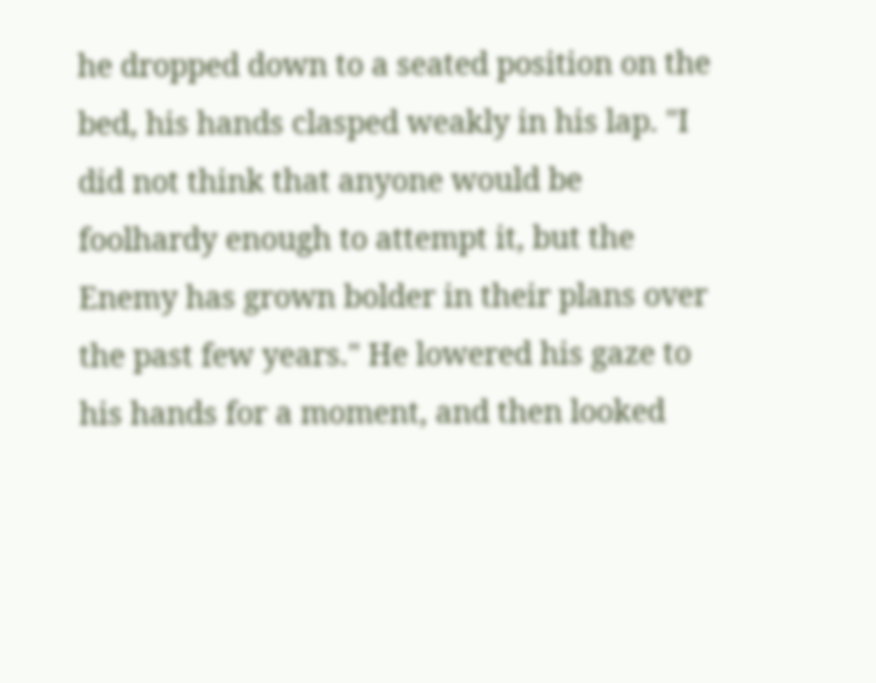he dropped down to a seated position on the bed, his hands clasped weakly in his lap. "I did not think that anyone would be foolhardy enough to attempt it, but the Enemy has grown bolder in their plans over the past few years." He lowered his gaze to his hands for a moment, and then looked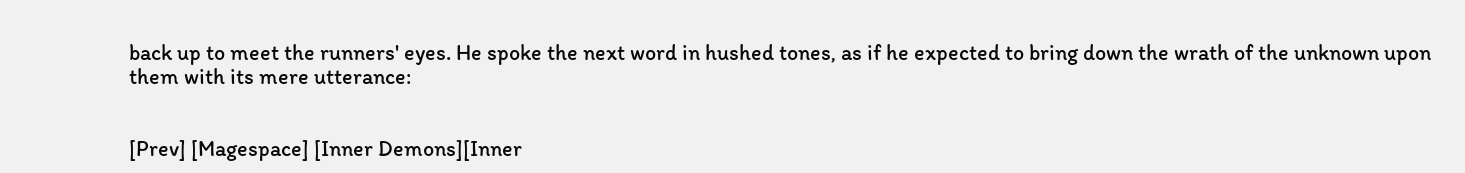back up to meet the runners' eyes. He spoke the next word in hushed tones, as if he expected to bring down the wrath of the unknown upon them with its mere utterance:


[Prev] [Magespace] [Inner Demons][Inner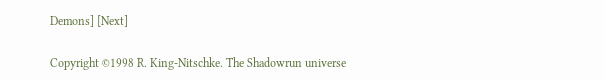Demons] [Next]

Copyright ©1998 R. King-Nitschke. The Shadowrun universe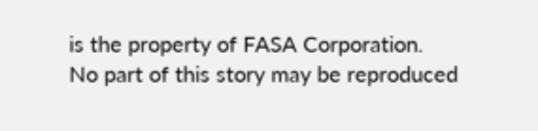is the property of FASA Corporation.
No part of this story may be reproduced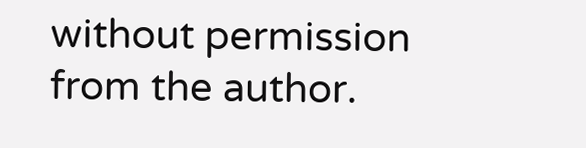without permission from the author.